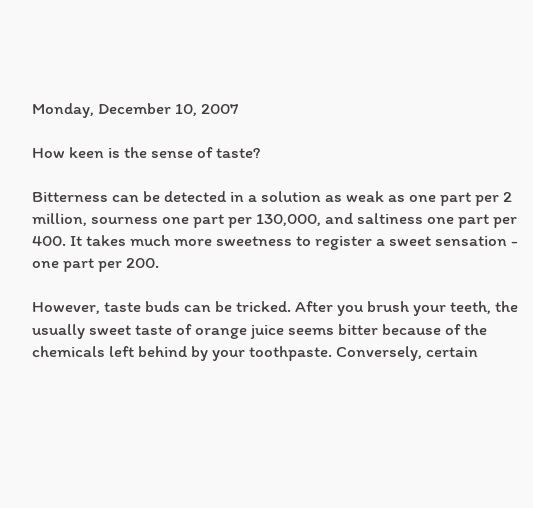Monday, December 10, 2007

How keen is the sense of taste?

Bitterness can be detected in a solution as weak as one part per 2 million, sourness one part per 130,000, and saltiness one part per 400. It takes much more sweetness to register a sweet sensation - one part per 200.

However, taste buds can be tricked. After you brush your teeth, the usually sweet taste of orange juice seems bitter because of the chemicals left behind by your toothpaste. Conversely, certain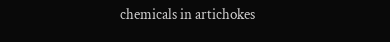chemicals in artichokes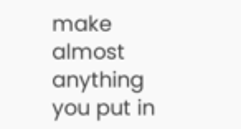make almost anything you put in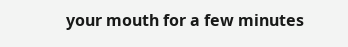your mouth for a few minutes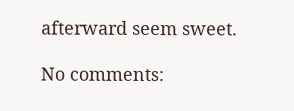afterward seem sweet.

No comments: